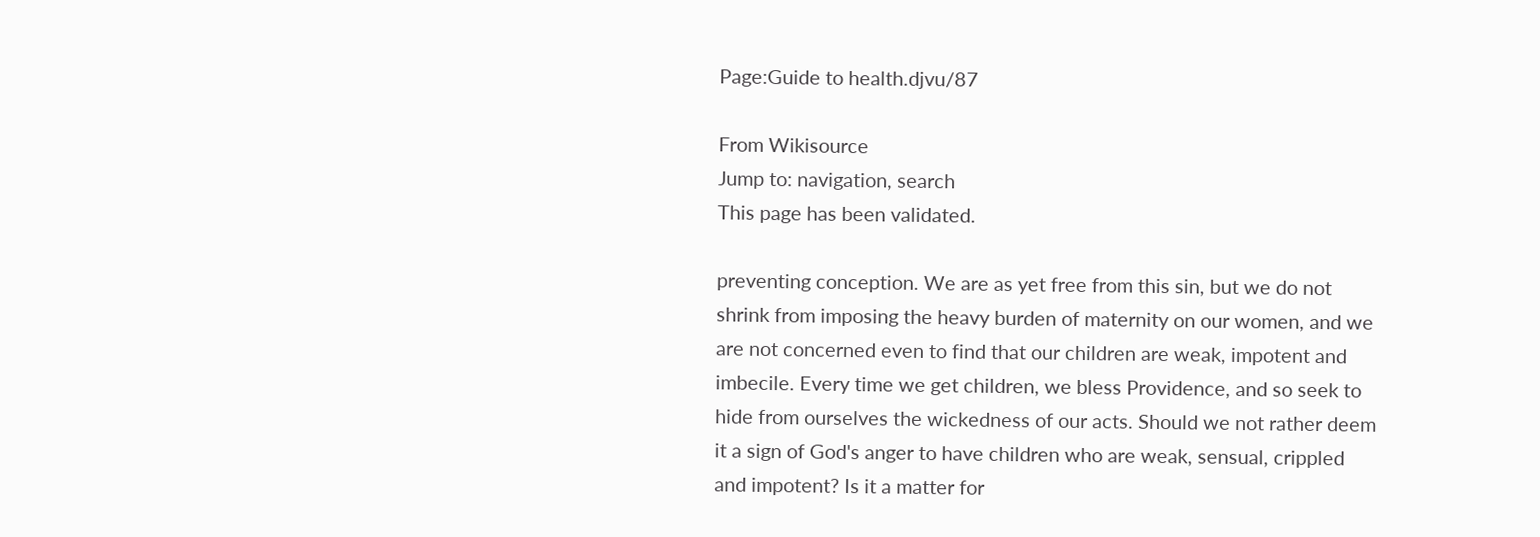Page:Guide to health.djvu/87

From Wikisource
Jump to: navigation, search
This page has been validated.

preventing conception. We are as yet free from this sin, but we do not shrink from imposing the heavy burden of maternity on our women, and we are not concerned even to find that our children are weak, impotent and imbecile. Every time we get children, we bless Providence, and so seek to hide from ourselves the wickedness of our acts. Should we not rather deem it a sign of God's anger to have children who are weak, sensual, crippled and impotent? Is it a matter for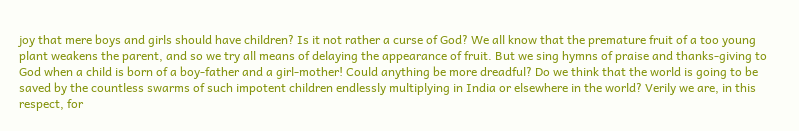joy that mere boys and girls should have children? Is it not rather a curse of God? We all know that the premature fruit of a too young plant weakens the parent, and so we try all means of delaying the appearance of fruit. But we sing hymns of praise and thanks-giving to God when a child is born of a boy-father and a girl-mother! Could anything be more dreadful? Do we think that the world is going to be saved by the countless swarms of such impotent children endlessly multiplying in India or elsewhere in the world? Verily we are, in this respect, for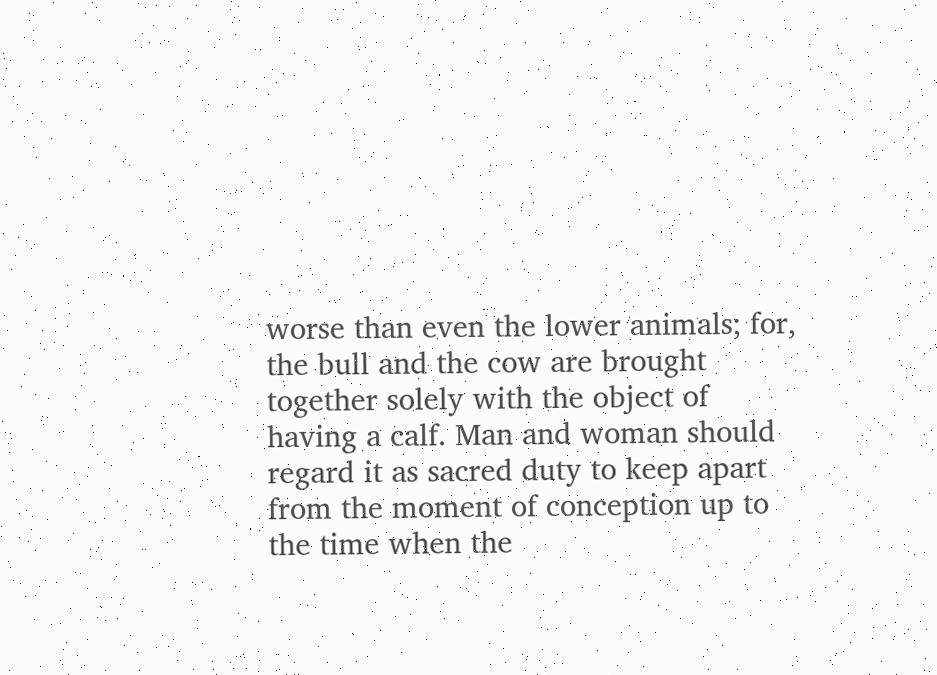worse than even the lower animals; for, the bull and the cow are brought together solely with the object of having a calf. Man and woman should regard it as sacred duty to keep apart from the moment of conception up to the time when the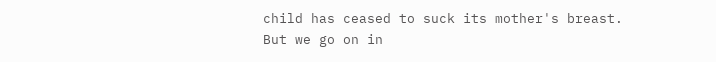child has ceased to suck its mother's breast. But we go on in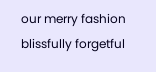our merry fashion blissfully forgetful